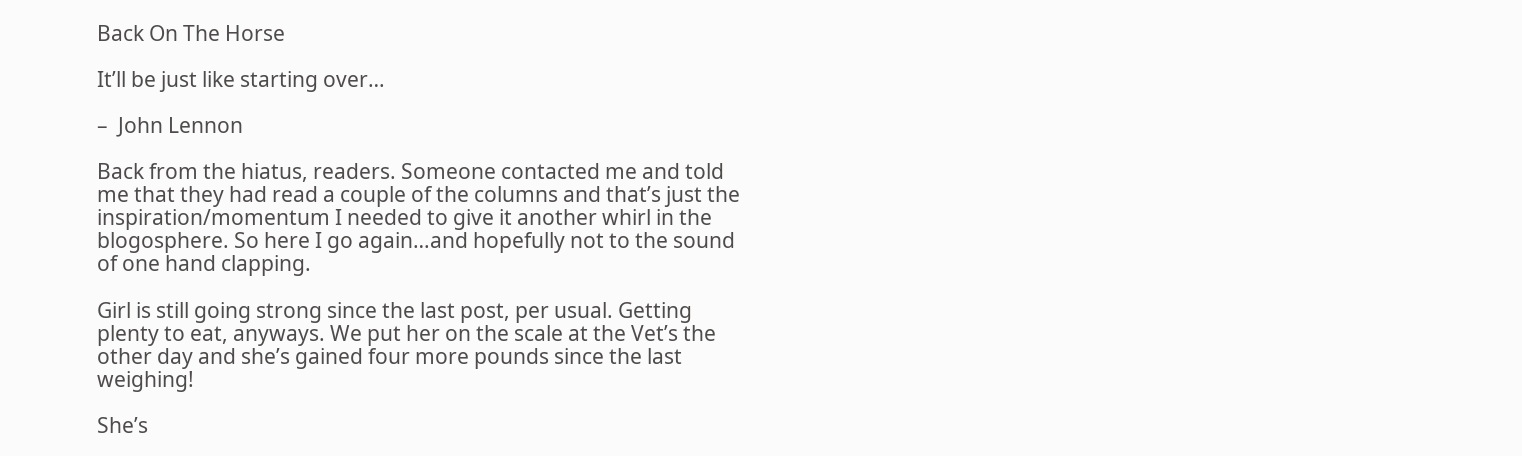Back On The Horse

It’ll be just like starting over…

–  John Lennon

Back from the hiatus, readers. Someone contacted me and told me that they had read a couple of the columns and that’s just the inspiration/momentum I needed to give it another whirl in the blogosphere. So here I go again…and hopefully not to the sound of one hand clapping.

Girl is still going strong since the last post, per usual. Getting plenty to eat, anyways. We put her on the scale at the Vet’s the other day and she’s gained four more pounds since the last weighing!

She’s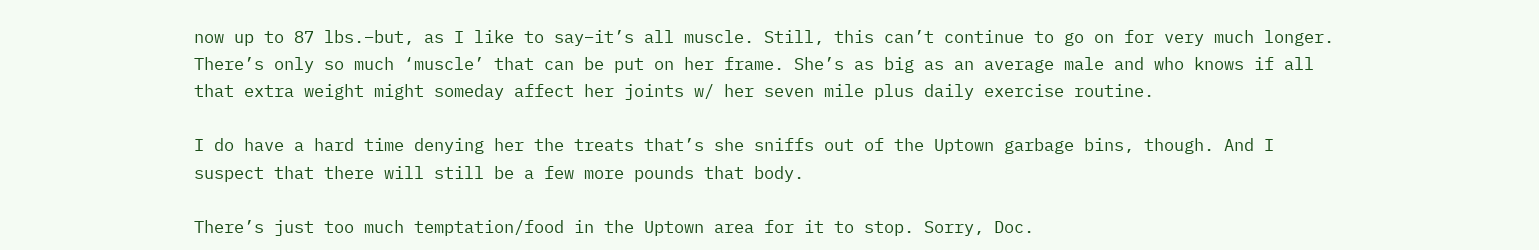now up to 87 lbs.–but, as I like to say–it’s all muscle. Still, this can’t continue to go on for very much longer. There’s only so much ‘muscle’ that can be put on her frame. She’s as big as an average male and who knows if all that extra weight might someday affect her joints w/ her seven mile plus daily exercise routine.

I do have a hard time denying her the treats that’s she sniffs out of the Uptown garbage bins, though. And I suspect that there will still be a few more pounds that body.

There’s just too much temptation/food in the Uptown area for it to stop. Sorry, Doc.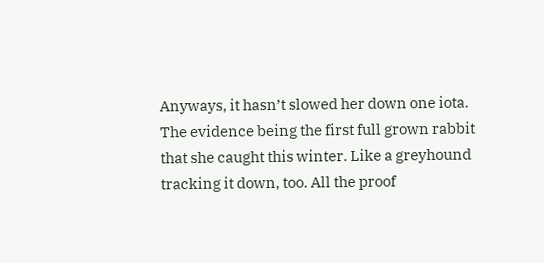Anyways, it hasn’t slowed her down one iota. The evidence being the first full grown rabbit that she caught this winter. Like a greyhound tracking it down, too. All the proof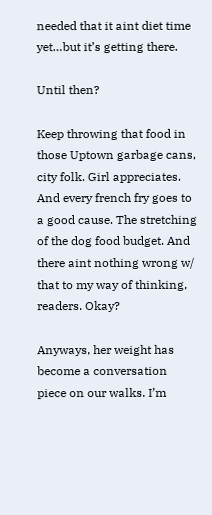needed that it aint diet time yet…but it’s getting there.

Until then?

Keep throwing that food in those Uptown garbage cans, city folk. Girl appreciates. And every french fry goes to a good cause. The stretching of the dog food budget. And there aint nothing wrong w/ that to my way of thinking, readers. Okay?

Anyways, her weight has become a conversation piece on our walks. I’m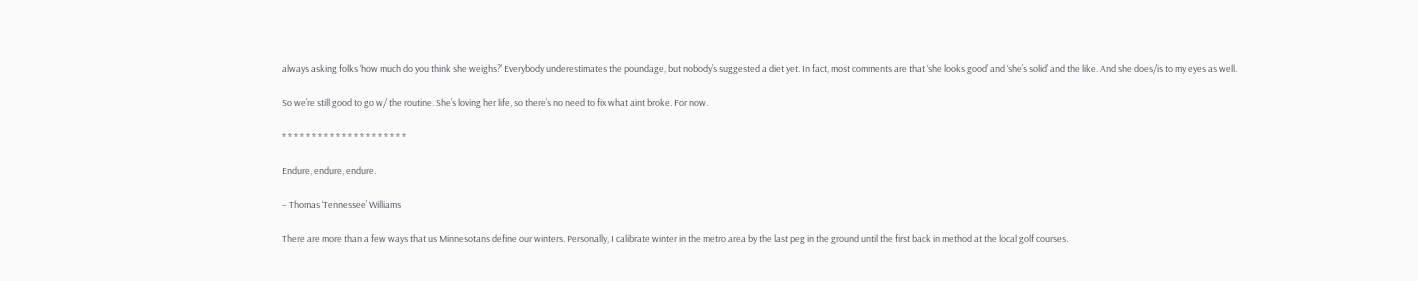always asking folks ‘how much do you think she weighs?’ Everybody underestimates the poundage, but nobody’s suggested a diet yet. In fact, most comments are that ‘she looks good’ and ‘she’s solid’ and the like. And she does/is to my eyes as well.

So we’re still good to go w/ the routine. She’s loving her life, so there’s no need to fix what aint broke. For now.

* * * * * * * * * * * * * * * * * * * * *

Endure, endure, endure.

– Thomas ‘Tennessee’ Williams

There are more than a few ways that us Minnesotans define our winters. Personally, I calibrate winter in the metro area by the last peg in the ground until the first back in method at the local golf courses.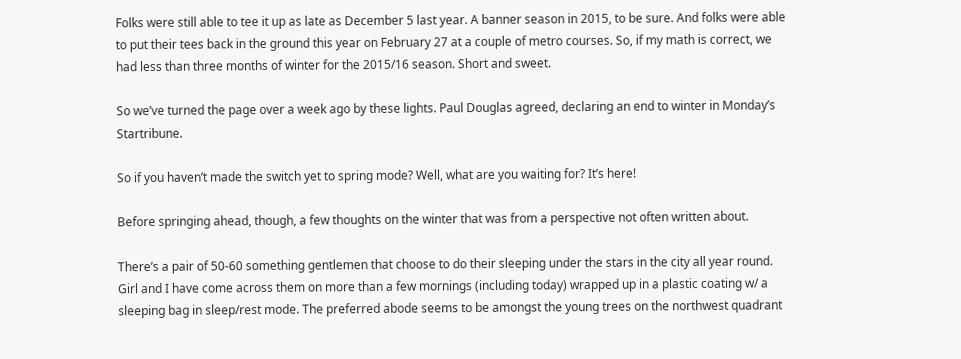Folks were still able to tee it up as late as December 5 last year. A banner season in 2015, to be sure. And folks were able to put their tees back in the ground this year on February 27 at a couple of metro courses. So, if my math is correct, we had less than three months of winter for the 2015/16 season. Short and sweet.

So we’ve turned the page over a week ago by these lights. Paul Douglas agreed, declaring an end to winter in Monday’s Startribune.

So if you haven’t made the switch yet to spring mode? Well, what are you waiting for? It’s here!

Before springing ahead, though, a few thoughts on the winter that was from a perspective not often written about.

There’s a pair of 50-60 something gentlemen that choose to do their sleeping under the stars in the city all year round. Girl and I have come across them on more than a few mornings (including today) wrapped up in a plastic coating w/ a sleeping bag in sleep/rest mode. The preferred abode seems to be amongst the young trees on the northwest quadrant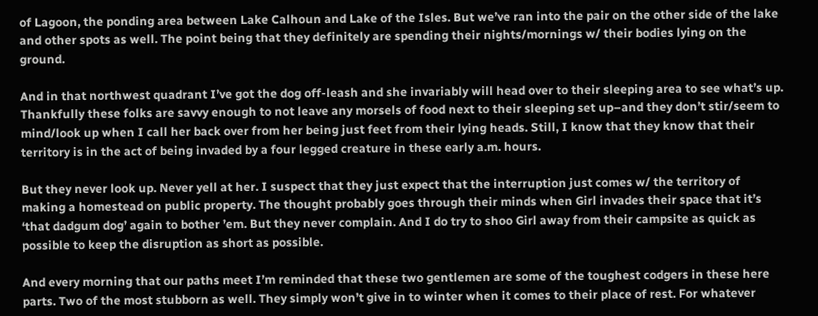of Lagoon, the ponding area between Lake Calhoun and Lake of the Isles. But we’ve ran into the pair on the other side of the lake and other spots as well. The point being that they definitely are spending their nights/mornings w/ their bodies lying on the ground.

And in that northwest quadrant I’ve got the dog off-leash and she invariably will head over to their sleeping area to see what’s up. Thankfully these folks are savvy enough to not leave any morsels of food next to their sleeping set up–and they don’t stir/seem to mind/look up when I call her back over from her being just feet from their lying heads. Still, I know that they know that their territory is in the act of being invaded by a four legged creature in these early a.m. hours.

But they never look up. Never yell at her. I suspect that they just expect that the interruption just comes w/ the territory of making a homestead on public property. The thought probably goes through their minds when Girl invades their space that it’s ‘that dadgum dog’ again to bother ’em. But they never complain. And I do try to shoo Girl away from their campsite as quick as possible to keep the disruption as short as possible.

And every morning that our paths meet I’m reminded that these two gentlemen are some of the toughest codgers in these here parts. Two of the most stubborn as well. They simply won’t give in to winter when it comes to their place of rest. For whatever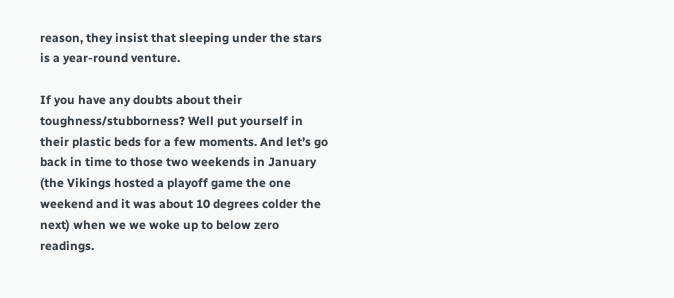reason, they insist that sleeping under the stars is a year-round venture.

If you have any doubts about their toughness/stubborness? Well put yourself in their plastic beds for a few moments. And let’s go back in time to those two weekends in January (the Vikings hosted a playoff game the one weekend and it was about 10 degrees colder the next) when we we woke up to below zero readings.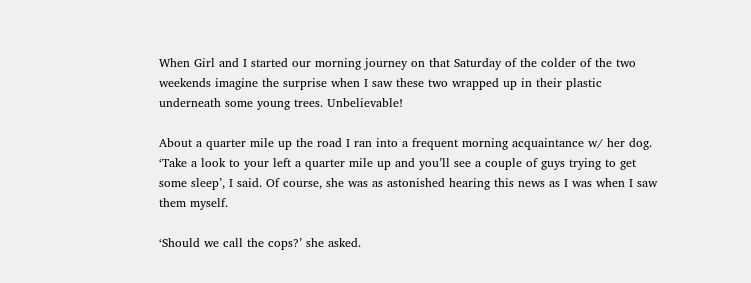When Girl and I started our morning journey on that Saturday of the colder of the two weekends imagine the surprise when I saw these two wrapped up in their plastic underneath some young trees. Unbelievable!

About a quarter mile up the road I ran into a frequent morning acquaintance w/ her dog. ‘Take a look to your left a quarter mile up and you’ll see a couple of guys trying to get some sleep’, I said. Of course, she was as astonished hearing this news as I was when I saw them myself.

‘Should we call the cops?’ she asked.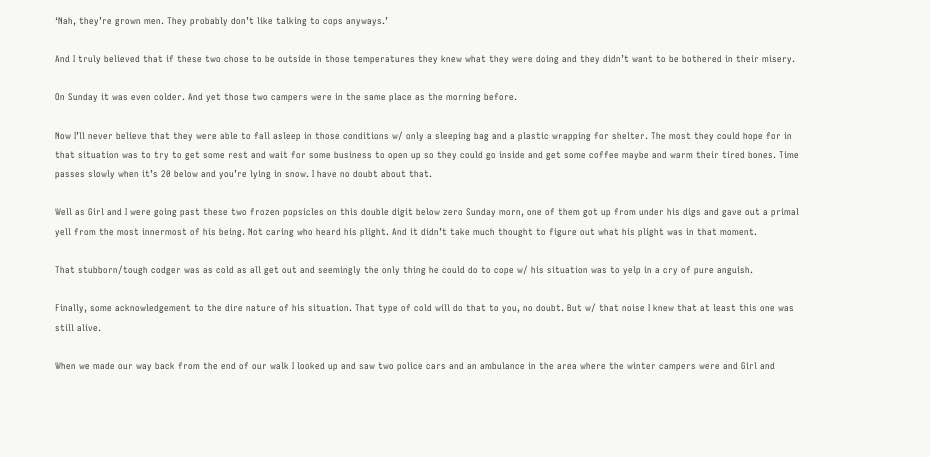‘Nah, they’re grown men. They probably don’t like talking to cops anyways.’

And I truly believed that if these two chose to be outside in those temperatures they knew what they were doing and they didn’t want to be bothered in their misery.

On Sunday it was even colder. And yet those two campers were in the same place as the morning before.

Now I’ll never believe that they were able to fall asleep in those conditions w/ only a sleeping bag and a plastic wrapping for shelter. The most they could hope for in that situation was to try to get some rest and wait for some business to open up so they could go inside and get some coffee maybe and warm their tired bones. Time passes slowly when it’s 20 below and you’re lying in snow. I have no doubt about that.

Well as Girl and I were going past these two frozen popsicles on this double digit below zero Sunday morn, one of them got up from under his digs and gave out a primal yell from the most innermost of his being. Not caring who heard his plight. And it didn’t take much thought to figure out what his plight was in that moment.

That stubborn/tough codger was as cold as all get out and seemingly the only thing he could do to cope w/ his situation was to yelp in a cry of pure anguish.

Finally, some acknowledgement to the dire nature of his situation. That type of cold will do that to you, no doubt. But w/ that noise I knew that at least this one was still alive.

When we made our way back from the end of our walk I looked up and saw two police cars and an ambulance in the area where the winter campers were and Girl and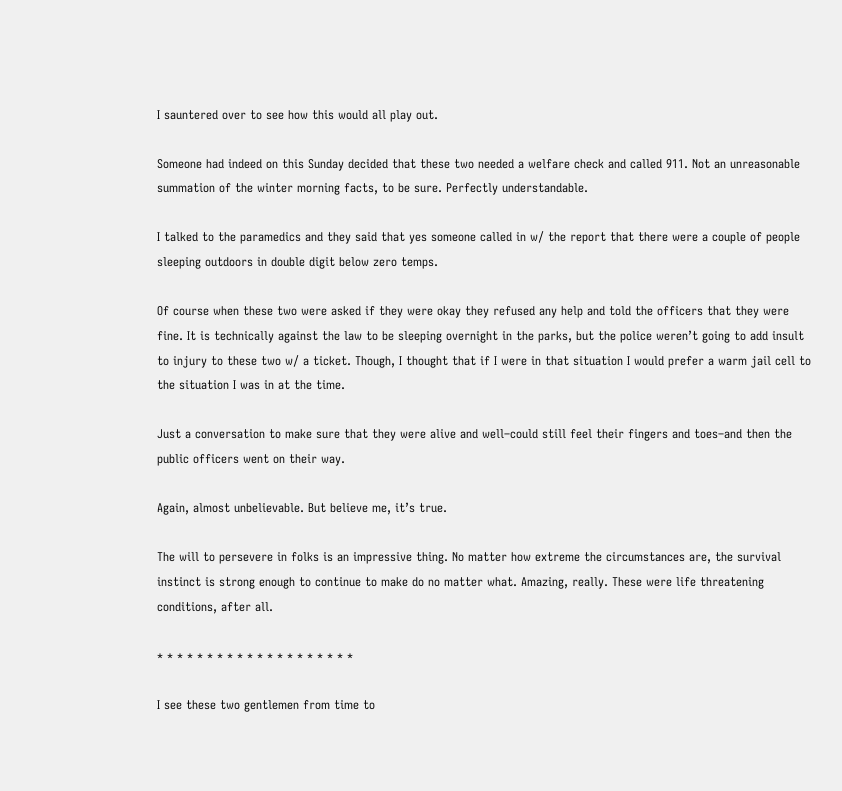I sauntered over to see how this would all play out.

Someone had indeed on this Sunday decided that these two needed a welfare check and called 911. Not an unreasonable summation of the winter morning facts, to be sure. Perfectly understandable.

I talked to the paramedics and they said that yes someone called in w/ the report that there were a couple of people sleeping outdoors in double digit below zero temps.

Of course when these two were asked if they were okay they refused any help and told the officers that they were fine. It is technically against the law to be sleeping overnight in the parks, but the police weren’t going to add insult to injury to these two w/ a ticket. Though, I thought that if I were in that situation I would prefer a warm jail cell to the situation I was in at the time.

Just a conversation to make sure that they were alive and well–could still feel their fingers and toes–and then the public officers went on their way.

Again, almost unbelievable. But believe me, it’s true.

The will to persevere in folks is an impressive thing. No matter how extreme the circumstances are, the survival instinct is strong enough to continue to make do no matter what. Amazing, really. These were life threatening conditions, after all.

* * * * * * * * * * * * * * * * * * * *

I see these two gentlemen from time to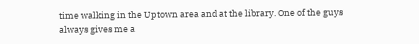time walking in the Uptown area and at the library. One of the guys always gives me a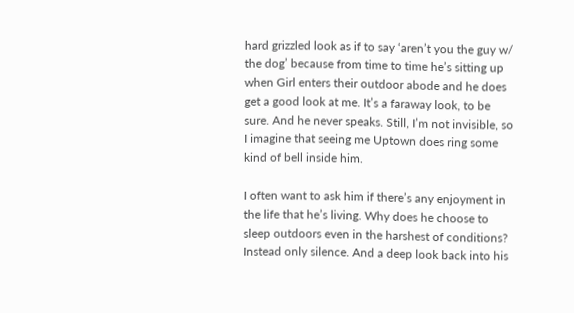hard grizzled look as if to say ‘aren’t you the guy w/ the dog’ because from time to time he’s sitting up when Girl enters their outdoor abode and he does get a good look at me. It’s a faraway look, to be sure. And he never speaks. Still, I’m not invisible, so I imagine that seeing me Uptown does ring some kind of bell inside him.

I often want to ask him if there’s any enjoyment in the life that he’s living. Why does he choose to sleep outdoors even in the harshest of conditions? Instead only silence. And a deep look back into his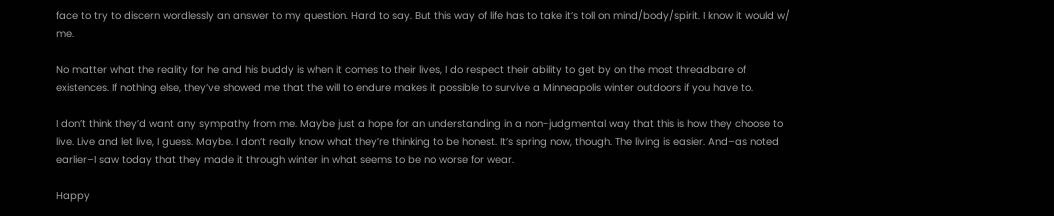face to try to discern wordlessly an answer to my question. Hard to say. But this way of life has to take it’s toll on mind/body/spirit. I know it would w/ me.

No matter what the reality for he and his buddy is when it comes to their lives, I do respect their ability to get by on the most threadbare of existences. If nothing else, they’ve showed me that the will to endure makes it possible to survive a Minneapolis winter outdoors if you have to.

I don’t think they’d want any sympathy from me. Maybe just a hope for an understanding in a non-judgmental way that this is how they choose to live. Live and let live, I guess. Maybe. I don’t really know what they’re thinking to be honest. It’s spring now, though. The living is easier. And–as noted earlier–I saw today that they made it through winter in what seems to be no worse for wear.

Happy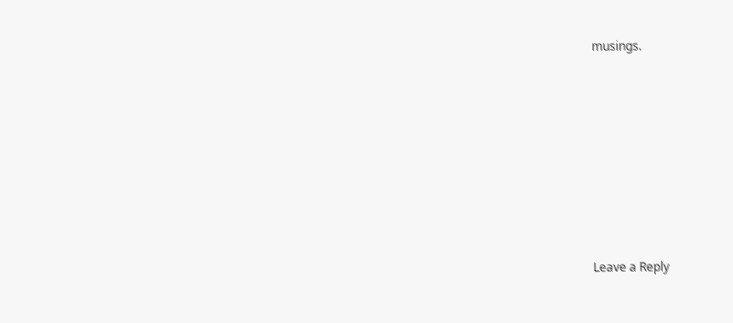musings.









Leave a Reply